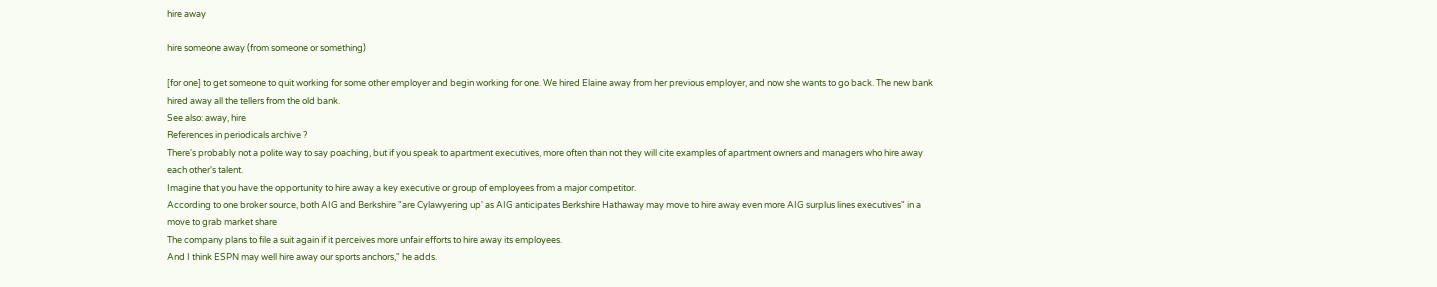hire away

hire someone away (from someone or something)

[for one] to get someone to quit working for some other employer and begin working for one. We hired Elaine away from her previous employer, and now she wants to go back. The new bank hired away all the tellers from the old bank.
See also: away, hire
References in periodicals archive ?
There's probably not a polite way to say poaching, but if you speak to apartment executives, more often than not they will cite examples of apartment owners and managers who hire away each other's talent.
Imagine that you have the opportunity to hire away a key executive or group of employees from a major competitor.
According to one broker source, both AIG and Berkshire "are Cylawyering up' as AIG anticipates Berkshire Hathaway may move to hire away even more AIG surplus lines executives" in a move to grab market share
The company plans to file a suit again if it perceives more unfair efforts to hire away its employees.
And I think ESPN may well hire away our sports anchors," he adds.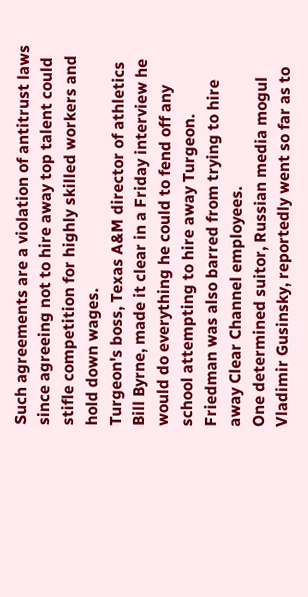Such agreements are a violation of antitrust laws since agreeing not to hire away top talent could stifle competition for highly skilled workers and hold down wages.
Turgeon's boss, Texas A&M director of athletics Bill Byrne, made it clear in a Friday interview he would do everything he could to fend off any school attempting to hire away Turgeon.
Friedman was also barred from trying to hire away Clear Channel employees.
One determined suitor, Russian media mogul Vladimir Gusinsky, reportedly went so far as to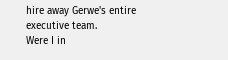hire away Gerwe's entire executive team.
Were I in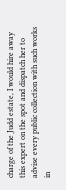charge of the Judd estate, I would hire away this expert on the spot and dispatch her to advise every public collection with such works in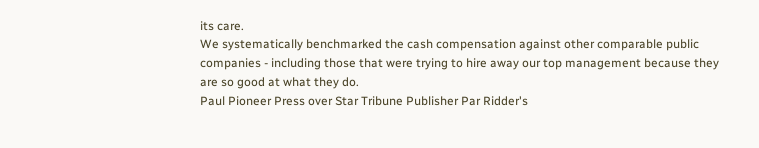its care.
We systematically benchmarked the cash compensation against other comparable public companies - including those that were trying to hire away our top management because they are so good at what they do.
Paul Pioneer Press over Star Tribune Publisher Par Ridder's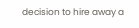decision to hire away a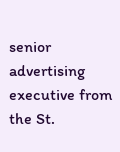senior advertising executive from the St.